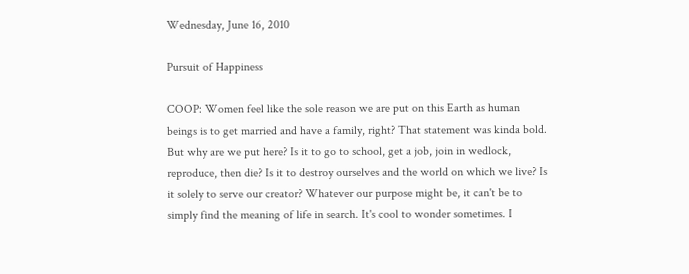Wednesday, June 16, 2010

Pursuit of Happiness

COOP: Women feel like the sole reason we are put on this Earth as human beings is to get married and have a family, right? That statement was kinda bold. But why are we put here? Is it to go to school, get a job, join in wedlock, reproduce, then die? Is it to destroy ourselves and the world on which we live? Is it solely to serve our creator? Whatever our purpose might be, it can't be to simply find the meaning of life in search. It's cool to wonder sometimes. I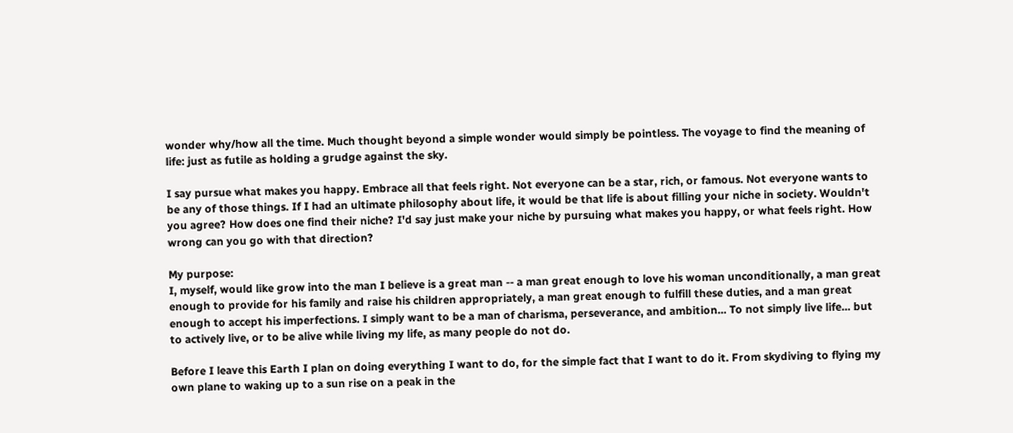wonder why/how all the time. Much thought beyond a simple wonder would simply be pointless. The voyage to find the meaning of life: just as futile as holding a grudge against the sky.

I say pursue what makes you happy. Embrace all that feels right. Not everyone can be a star, rich, or famous. Not everyone wants to be any of those things. If I had an ultimate philosophy about life, it would be that life is about filling your niche in society. Wouldn't you agree? How does one find their niche? I'd say just make your niche by pursuing what makes you happy, or what feels right. How wrong can you go with that direction?

My purpose:
I, myself, would like grow into the man I believe is a great man -- a man great enough to love his woman unconditionally, a man great enough to provide for his family and raise his children appropriately, a man great enough to fulfill these duties, and a man great enough to accept his imperfections. I simply want to be a man of charisma, perseverance, and ambition... To not simply live life... but to actively live, or to be alive while living my life, as many people do not do.

Before I leave this Earth I plan on doing everything I want to do, for the simple fact that I want to do it. From skydiving to flying my own plane to waking up to a sun rise on a peak in the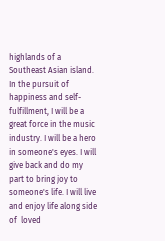highlands of a Southeast Asian island. In the pursuit of happiness and self-fulfillment, I will be a great force in the music industry. I will be a hero in someone's eyes. I will give back and do my part to bring joy to someone's life. I will live and enjoy life along side of  loved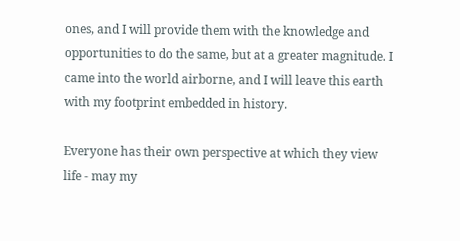ones, and I will provide them with the knowledge and opportunities to do the same, but at a greater magnitude. I came into the world airborne, and I will leave this earth with my footprint embedded in history.

Everyone has their own perspective at which they view life - may my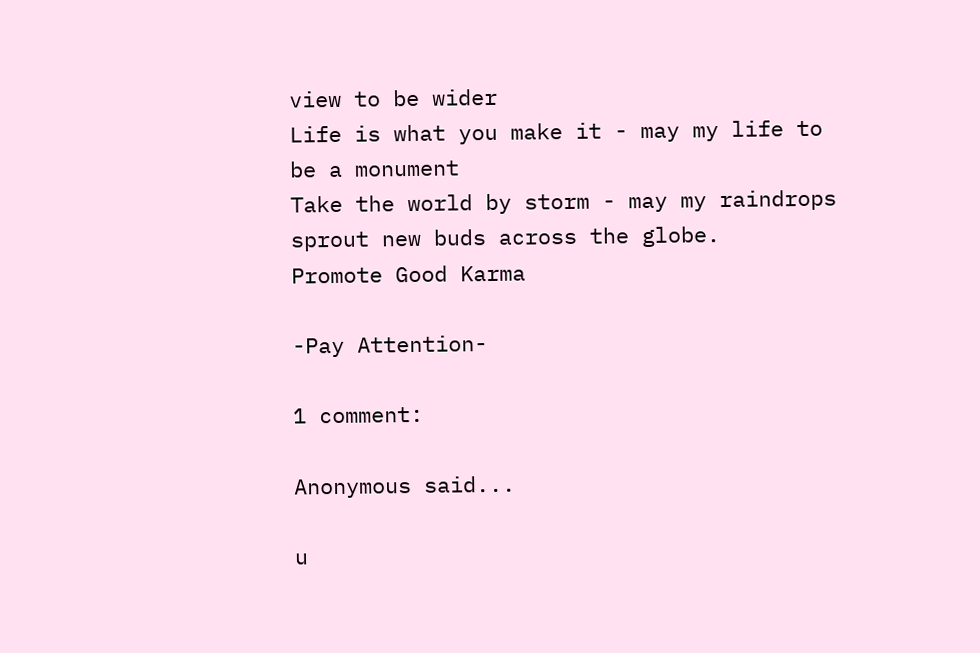view to be wider
Life is what you make it - may my life to be a monument
Take the world by storm - may my raindrops sprout new buds across the globe.
Promote Good Karma

-Pay Attention-

1 comment:

Anonymous said...

u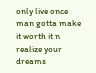only live once man gotta make it worth it n realize your dreams